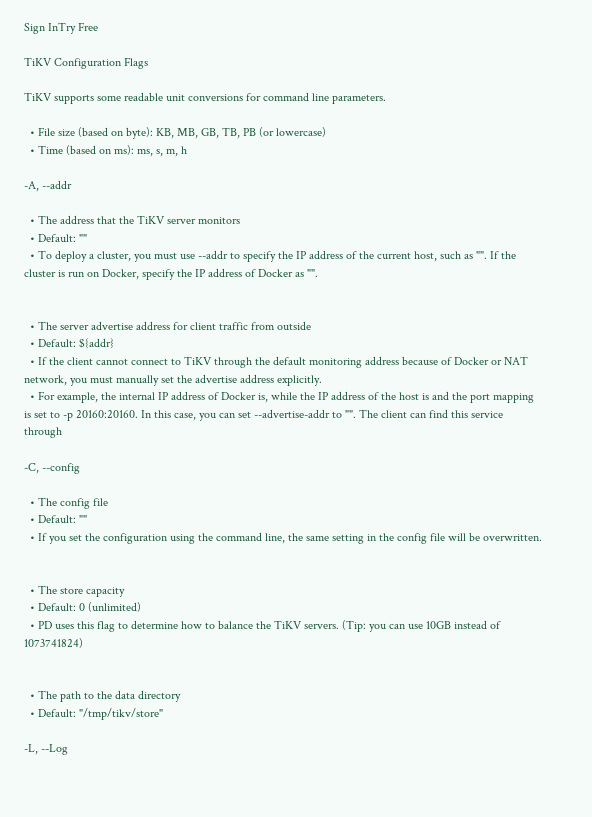Sign InTry Free

TiKV Configuration Flags

TiKV supports some readable unit conversions for command line parameters.

  • File size (based on byte): KB, MB, GB, TB, PB (or lowercase)
  • Time (based on ms): ms, s, m, h

-A, --addr

  • The address that the TiKV server monitors
  • Default: ""
  • To deploy a cluster, you must use --addr to specify the IP address of the current host, such as "". If the cluster is run on Docker, specify the IP address of Docker as "".


  • The server advertise address for client traffic from outside
  • Default: ${addr}
  • If the client cannot connect to TiKV through the default monitoring address because of Docker or NAT network, you must manually set the advertise address explicitly.
  • For example, the internal IP address of Docker is, while the IP address of the host is and the port mapping is set to -p 20160:20160. In this case, you can set --advertise-addr to "". The client can find this service through

-C, --config

  • The config file
  • Default: ""
  • If you set the configuration using the command line, the same setting in the config file will be overwritten.


  • The store capacity
  • Default: 0 (unlimited)
  • PD uses this flag to determine how to balance the TiKV servers. (Tip: you can use 10GB instead of 1073741824)


  • The path to the data directory
  • Default: "/tmp/tikv/store"

-L, --Log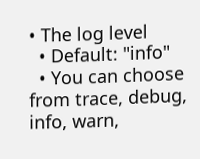• The log level
  • Default: "info"
  • You can choose from trace, debug, info, warn,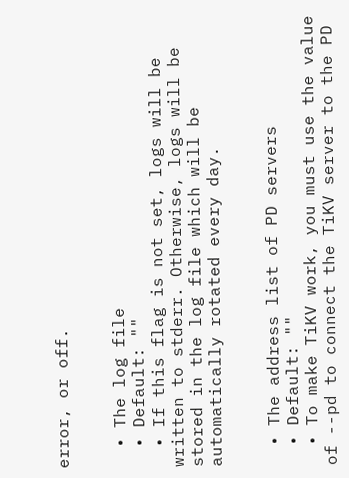error, or off.


  • The log file
  • Default: ""
  • If this flag is not set, logs will be written to stderr. Otherwise, logs will be stored in the log file which will be automatically rotated every day.


  • The address list of PD servers
  • Default: ""
  • To make TiKV work, you must use the value of --pd to connect the TiKV server to the PD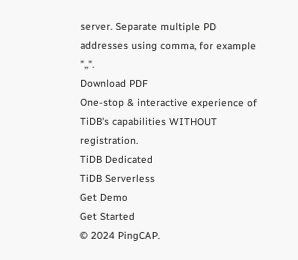server. Separate multiple PD addresses using comma, for example ",,".
Download PDF
One-stop & interactive experience of TiDB's capabilities WITHOUT registration.
TiDB Dedicated
TiDB Serverless
Get Demo
Get Started
© 2024 PingCAP.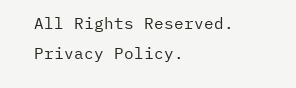All Rights Reserved.
Privacy Policy.